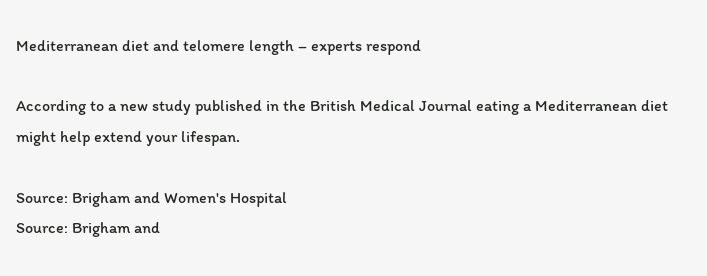Mediterranean diet and telomere length – experts respond

According to a new study published in the British Medical Journal eating a Mediterranean diet might help extend your lifespan.

Source: Brigham and Women's Hospital
Source: Brigham and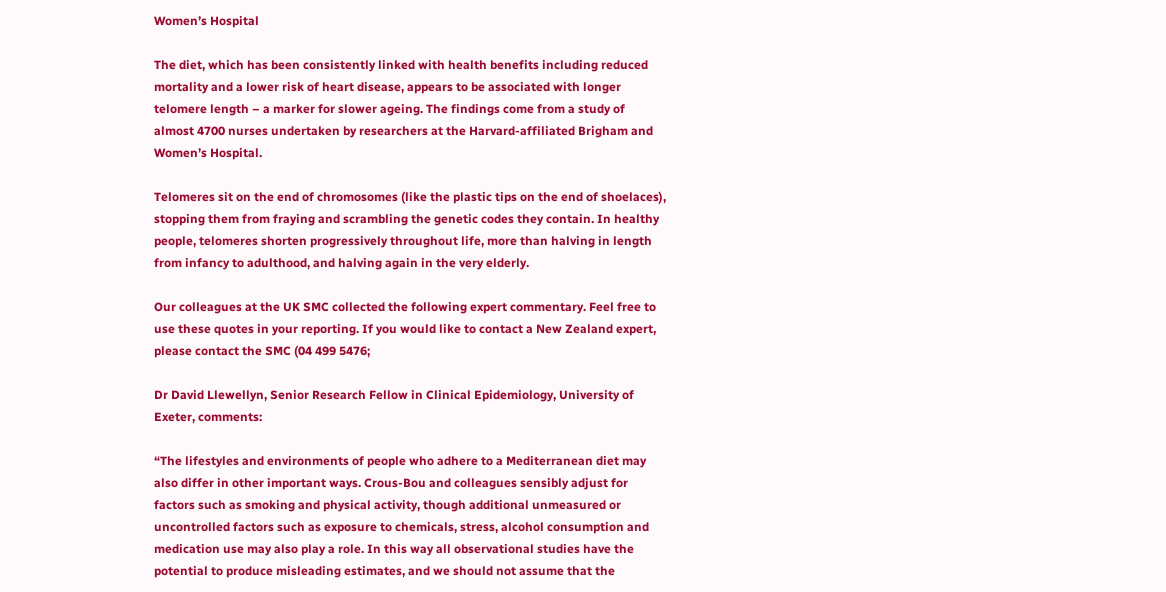Women’s Hospital

The diet, which has been consistently linked with health benefits including reduced mortality and a lower risk of heart disease, appears to be associated with longer telomere length – a marker for slower ageing. The findings come from a study of almost 4700 nurses undertaken by researchers at the Harvard-affiliated Brigham and Women’s Hospital.

Telomeres sit on the end of chromosomes (like the plastic tips on the end of shoelaces), stopping them from fraying and scrambling the genetic codes they contain. In healthy people, telomeres shorten progressively throughout life, more than halving in length from infancy to adulthood, and halving again in the very elderly.

Our colleagues at the UK SMC collected the following expert commentary. Feel free to use these quotes in your reporting. If you would like to contact a New Zealand expert, please contact the SMC (04 499 5476;

Dr David Llewellyn, Senior Research Fellow in Clinical Epidemiology, University of Exeter, comments:

“The lifestyles and environments of people who adhere to a Mediterranean diet may also differ in other important ways. Crous-Bou and colleagues sensibly adjust for factors such as smoking and physical activity, though additional unmeasured or uncontrolled factors such as exposure to chemicals, stress, alcohol consumption and medication use may also play a role. In this way all observational studies have the potential to produce misleading estimates, and we should not assume that the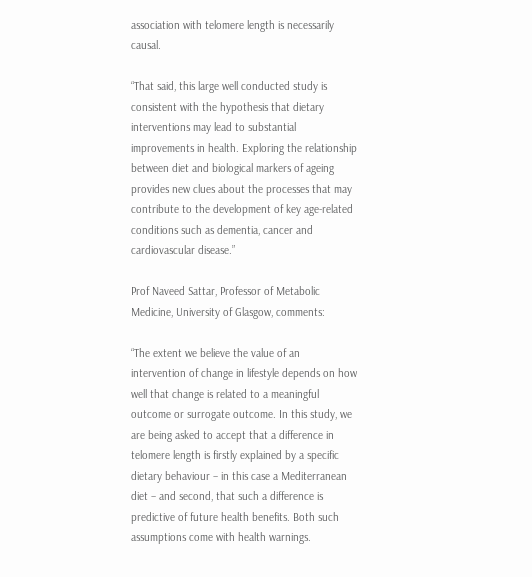association with telomere length is necessarily causal.

“That said, this large well conducted study is consistent with the hypothesis that dietary interventions may lead to substantial improvements in health. Exploring the relationship between diet and biological markers of ageing provides new clues about the processes that may contribute to the development of key age-related conditions such as dementia, cancer and cardiovascular disease.”

Prof Naveed Sattar, Professor of Metabolic Medicine, University of Glasgow, comments:

“The extent we believe the value of an intervention of change in lifestyle depends on how well that change is related to a meaningful outcome or surrogate outcome. In this study, we are being asked to accept that a difference in telomere length is firstly explained by a specific dietary behaviour – in this case a Mediterranean diet – and second, that such a difference is predictive of future health benefits. Both such assumptions come with health warnings.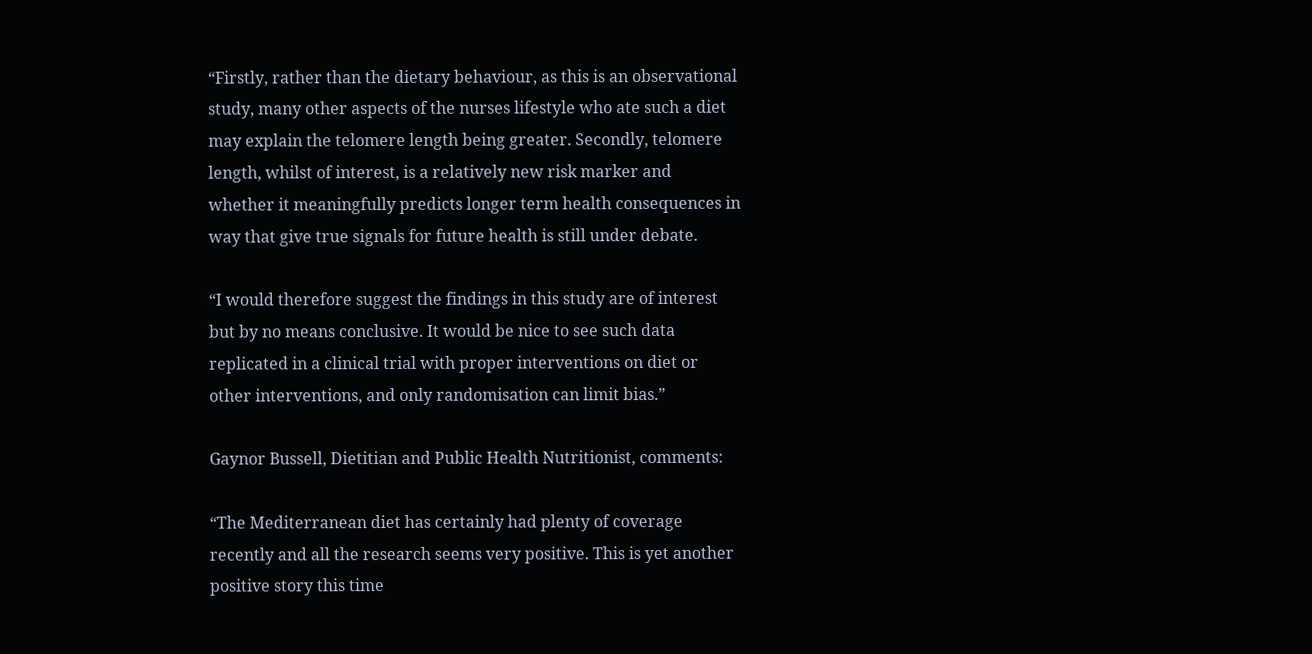“Firstly, rather than the dietary behaviour, as this is an observational study, many other aspects of the nurses lifestyle who ate such a diet may explain the telomere length being greater. Secondly, telomere length, whilst of interest, is a relatively new risk marker and whether it meaningfully predicts longer term health consequences in way that give true signals for future health is still under debate.

“I would therefore suggest the findings in this study are of interest but by no means conclusive. It would be nice to see such data replicated in a clinical trial with proper interventions on diet or other interventions, and only randomisation can limit bias.”

Gaynor Bussell, Dietitian and Public Health Nutritionist, comments:

“The Mediterranean diet has certainly had plenty of coverage recently and all the research seems very positive. This is yet another positive story this time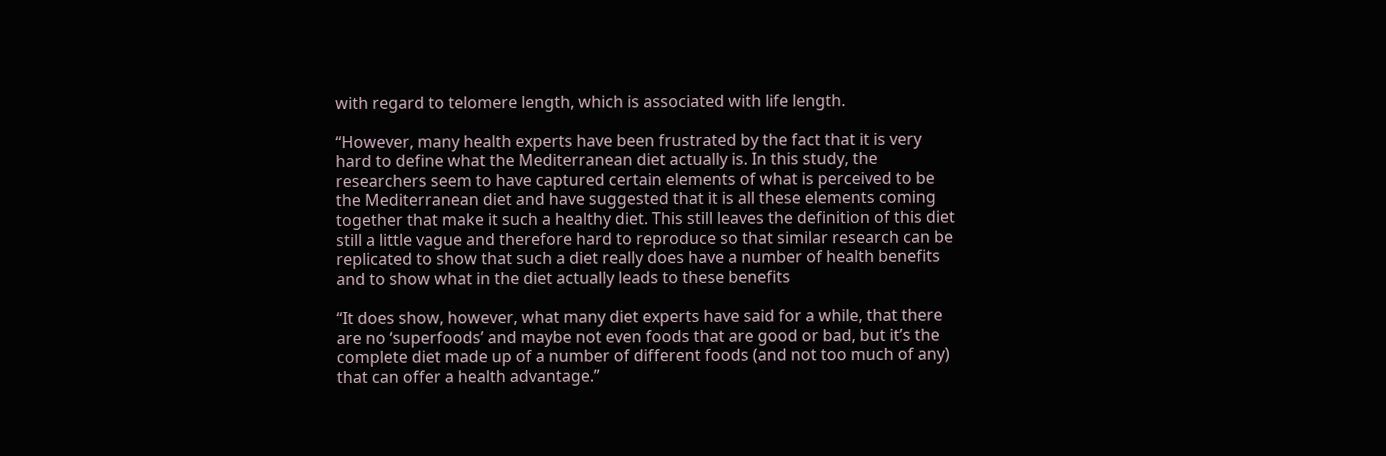with regard to telomere length, which is associated with life length.

“However, many health experts have been frustrated by the fact that it is very hard to define what the Mediterranean diet actually is. In this study, the researchers seem to have captured certain elements of what is perceived to be the Mediterranean diet and have suggested that it is all these elements coming together that make it such a healthy diet. This still leaves the definition of this diet still a little vague and therefore hard to reproduce so that similar research can be replicated to show that such a diet really does have a number of health benefits and to show what in the diet actually leads to these benefits

“It does show, however, what many diet experts have said for a while, that there are no ‘superfoods’ and maybe not even foods that are good or bad, but it’s the complete diet made up of a number of different foods (and not too much of any) that can offer a health advantage.”